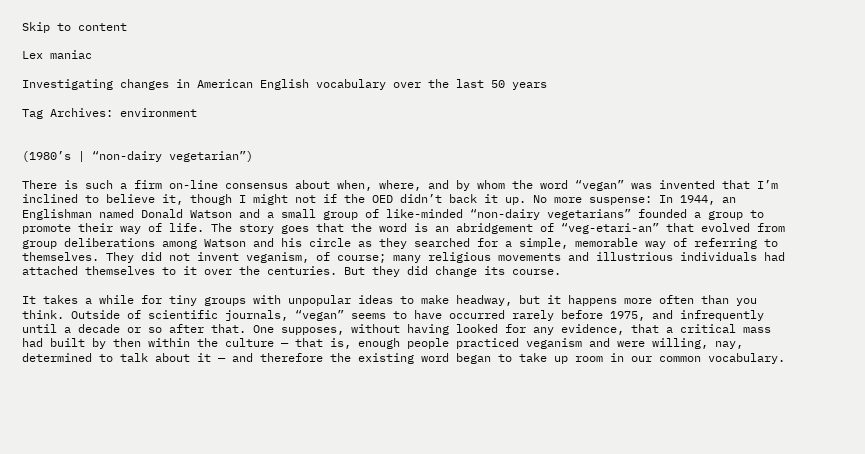Skip to content

Lex maniac

Investigating changes in American English vocabulary over the last 50 years

Tag Archives: environment


(1980’s | “non-dairy vegetarian”)

There is such a firm on-line consensus about when, where, and by whom the word “vegan” was invented that I’m inclined to believe it, though I might not if the OED didn’t back it up. No more suspense: In 1944, an Englishman named Donald Watson and a small group of like-minded “non-dairy vegetarians” founded a group to promote their way of life. The story goes that the word is an abridgement of “veg-etari-an” that evolved from group deliberations among Watson and his circle as they searched for a simple, memorable way of referring to themselves. They did not invent veganism, of course; many religious movements and illustrious individuals had attached themselves to it over the centuries. But they did change its course.

It takes a while for tiny groups with unpopular ideas to make headway, but it happens more often than you think. Outside of scientific journals, “vegan” seems to have occurred rarely before 1975, and infrequently until a decade or so after that. One supposes, without having looked for any evidence, that a critical mass had built by then within the culture — that is, enough people practiced veganism and were willing, nay, determined to talk about it — and therefore the existing word began to take up room in our common vocabulary.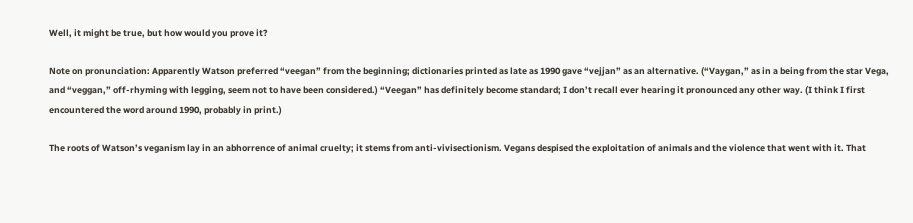Well, it might be true, but how would you prove it?

Note on pronunciation: Apparently Watson preferred “veegan” from the beginning; dictionaries printed as late as 1990 gave “vejjan” as an alternative. (“Vaygan,” as in a being from the star Vega, and “veggan,” off-rhyming with legging, seem not to have been considered.) “Veegan” has definitely become standard; I don’t recall ever hearing it pronounced any other way. (I think I first encountered the word around 1990, probably in print.)

The roots of Watson’s veganism lay in an abhorrence of animal cruelty; it stems from anti-vivisectionism. Vegans despised the exploitation of animals and the violence that went with it. That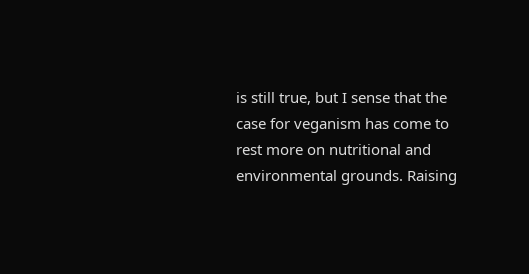is still true, but I sense that the case for veganism has come to rest more on nutritional and environmental grounds. Raising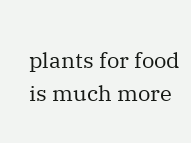plants for food is much more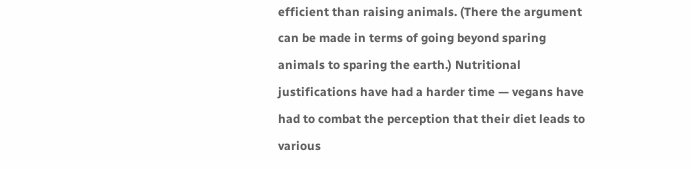efficient than raising animals. (There the argument can be made in terms of going beyond sparing animals to sparing the earth.) Nutritional justifications have had a harder time — vegans have had to combat the perception that their diet leads to various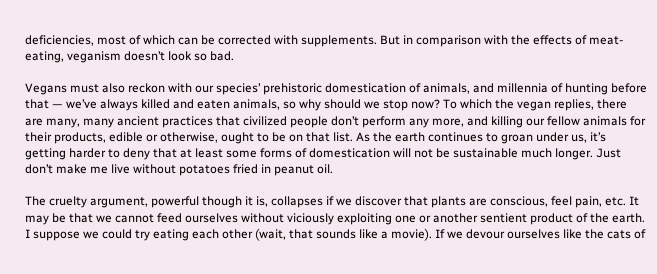deficiencies, most of which can be corrected with supplements. But in comparison with the effects of meat-eating, veganism doesn’t look so bad.

Vegans must also reckon with our species’ prehistoric domestication of animals, and millennia of hunting before that — we’ve always killed and eaten animals, so why should we stop now? To which the vegan replies, there are many, many ancient practices that civilized people don’t perform any more, and killing our fellow animals for their products, edible or otherwise, ought to be on that list. As the earth continues to groan under us, it’s getting harder to deny that at least some forms of domestication will not be sustainable much longer. Just don’t make me live without potatoes fried in peanut oil.

The cruelty argument, powerful though it is, collapses if we discover that plants are conscious, feel pain, etc. It may be that we cannot feed ourselves without viciously exploiting one or another sentient product of the earth. I suppose we could try eating each other (wait, that sounds like a movie). If we devour ourselves like the cats of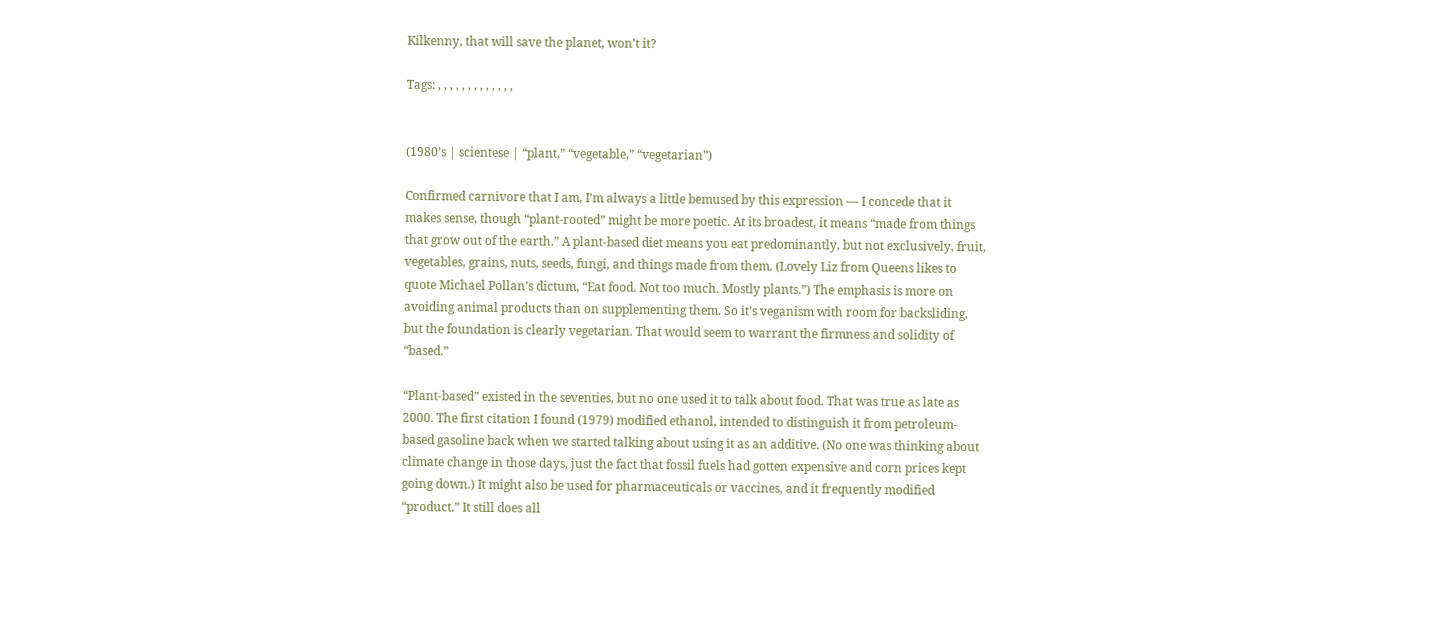Kilkenny, that will save the planet, won’t it?

Tags: , , , , , , , , , , , , ,


(1980’s | scientese | “plant,” “vegetable,” “vegetarian”)

Confirmed carnivore that I am, I’m always a little bemused by this expression — I concede that it makes sense, though “plant-rooted” might be more poetic. At its broadest, it means “made from things that grow out of the earth.” A plant-based diet means you eat predominantly, but not exclusively, fruit, vegetables, grains, nuts, seeds, fungi, and things made from them. (Lovely Liz from Queens likes to quote Michael Pollan’s dictum, “Eat food. Not too much. Mostly plants.”) The emphasis is more on avoiding animal products than on supplementing them. So it’s veganism with room for backsliding, but the foundation is clearly vegetarian. That would seem to warrant the firmness and solidity of “based.”

“Plant-based” existed in the seventies, but no one used it to talk about food. That was true as late as 2000. The first citation I found (1979) modified ethanol, intended to distinguish it from petroleum-based gasoline back when we started talking about using it as an additive. (No one was thinking about climate change in those days, just the fact that fossil fuels had gotten expensive and corn prices kept going down.) It might also be used for pharmaceuticals or vaccines, and it frequently modified “product.” It still does all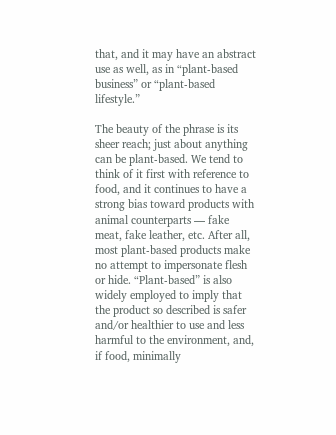that, and it may have an abstract use as well, as in “plant-based business” or “plant-based lifestyle.”

The beauty of the phrase is its sheer reach; just about anything can be plant-based. We tend to think of it first with reference to food, and it continues to have a strong bias toward products with animal counterparts — fake meat, fake leather, etc. After all, most plant-based products make no attempt to impersonate flesh or hide. “Plant-based” is also widely employed to imply that the product so described is safer and/or healthier to use and less harmful to the environment, and, if food, minimally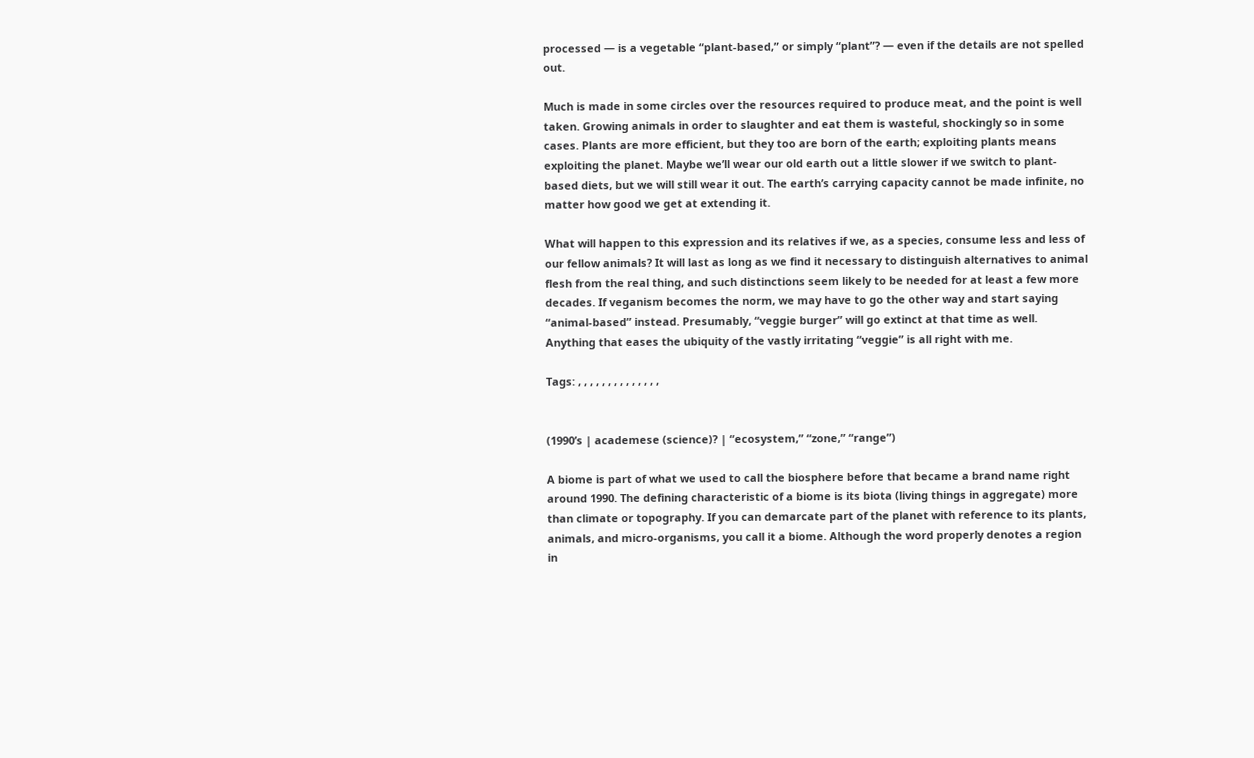processed — is a vegetable “plant-based,” or simply “plant”? — even if the details are not spelled out.

Much is made in some circles over the resources required to produce meat, and the point is well taken. Growing animals in order to slaughter and eat them is wasteful, shockingly so in some cases. Plants are more efficient, but they too are born of the earth; exploiting plants means exploiting the planet. Maybe we’ll wear our old earth out a little slower if we switch to plant-based diets, but we will still wear it out. The earth’s carrying capacity cannot be made infinite, no matter how good we get at extending it.

What will happen to this expression and its relatives if we, as a species, consume less and less of our fellow animals? It will last as long as we find it necessary to distinguish alternatives to animal flesh from the real thing, and such distinctions seem likely to be needed for at least a few more decades. If veganism becomes the norm, we may have to go the other way and start saying “animal-based” instead. Presumably, “veggie burger” will go extinct at that time as well. Anything that eases the ubiquity of the vastly irritating “veggie” is all right with me.

Tags: , , , , , , , , , , , , , ,


(1990’s | academese (science)? | “ecosystem,” “zone,” “range”)

A biome is part of what we used to call the biosphere before that became a brand name right around 1990. The defining characteristic of a biome is its biota (living things in aggregate) more than climate or topography. If you can demarcate part of the planet with reference to its plants, animals, and micro-organisms, you call it a biome. Although the word properly denotes a region in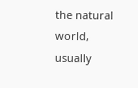the natural world, usually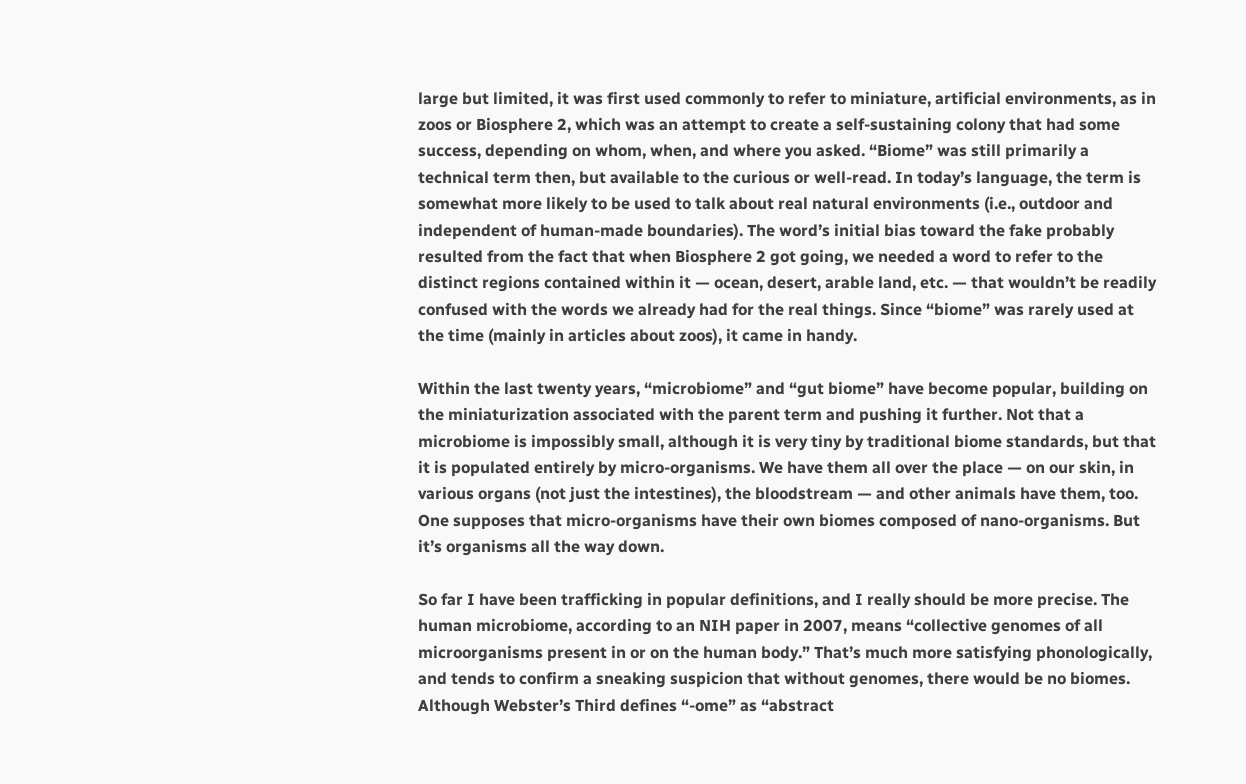large but limited, it was first used commonly to refer to miniature, artificial environments, as in zoos or Biosphere 2, which was an attempt to create a self-sustaining colony that had some success, depending on whom, when, and where you asked. “Biome” was still primarily a technical term then, but available to the curious or well-read. In today’s language, the term is somewhat more likely to be used to talk about real natural environments (i.e., outdoor and independent of human-made boundaries). The word’s initial bias toward the fake probably resulted from the fact that when Biosphere 2 got going, we needed a word to refer to the distinct regions contained within it — ocean, desert, arable land, etc. — that wouldn’t be readily confused with the words we already had for the real things. Since “biome” was rarely used at the time (mainly in articles about zoos), it came in handy.

Within the last twenty years, “microbiome” and “gut biome” have become popular, building on the miniaturization associated with the parent term and pushing it further. Not that a microbiome is impossibly small, although it is very tiny by traditional biome standards, but that it is populated entirely by micro-organisms. We have them all over the place — on our skin, in various organs (not just the intestines), the bloodstream — and other animals have them, too. One supposes that micro-organisms have their own biomes composed of nano-organisms. But it’s organisms all the way down.

So far I have been trafficking in popular definitions, and I really should be more precise. The human microbiome, according to an NIH paper in 2007, means “collective genomes of all microorganisms present in or on the human body.” That’s much more satisfying phonologically, and tends to confirm a sneaking suspicion that without genomes, there would be no biomes. Although Webster’s Third defines “-ome” as “abstract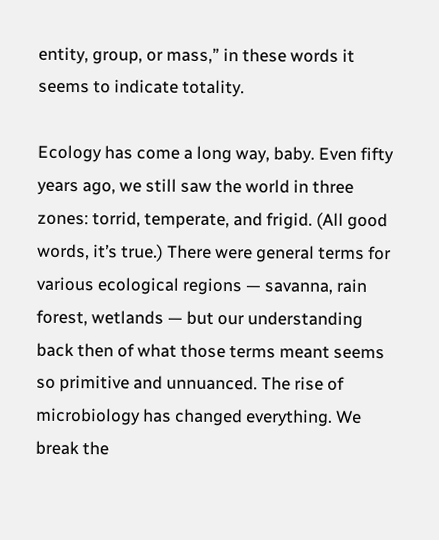entity, group, or mass,” in these words it seems to indicate totality.

Ecology has come a long way, baby. Even fifty years ago, we still saw the world in three zones: torrid, temperate, and frigid. (All good words, it’s true.) There were general terms for various ecological regions — savanna, rain forest, wetlands — but our understanding back then of what those terms meant seems so primitive and unnuanced. The rise of microbiology has changed everything. We break the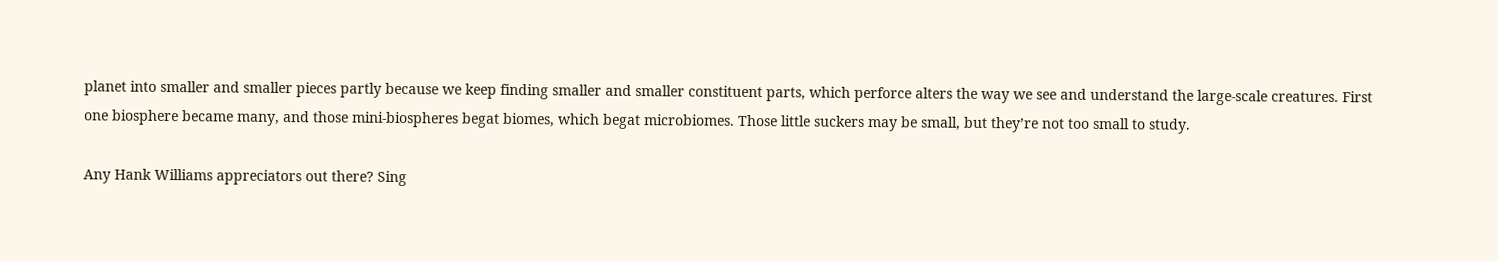planet into smaller and smaller pieces partly because we keep finding smaller and smaller constituent parts, which perforce alters the way we see and understand the large-scale creatures. First one biosphere became many, and those mini-biospheres begat biomes, which begat microbiomes. Those little suckers may be small, but they’re not too small to study.

Any Hank Williams appreciators out there? Sing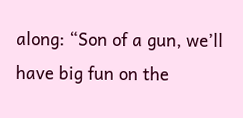along: “Son of a gun, we’ll have big fun on the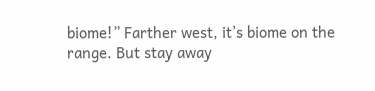biome!” Farther west, it’s biome on the range. But stay away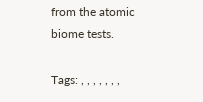from the atomic biome tests.

Tags: , , , , , , ,